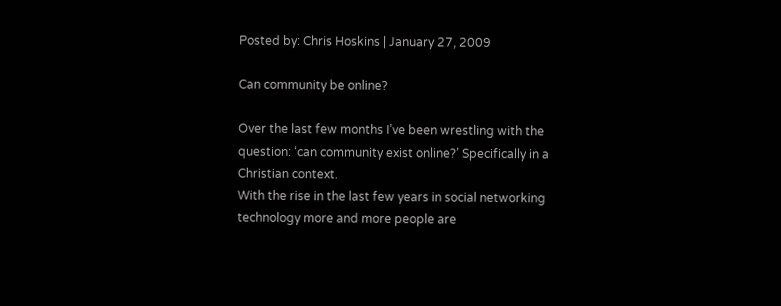Posted by: Chris Hoskins | January 27, 2009

Can community be online?

Over the last few months I’ve been wrestling with the question: ‘can community exist online?’ Specifically in a Christian context.
With the rise in the last few years in social networking technology more and more people are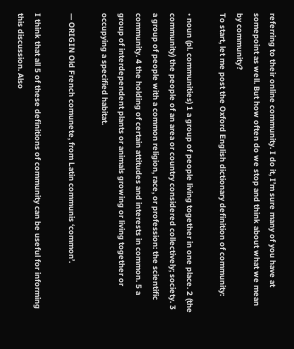referring to their online community. I do it, I’m sure many of you have at somepoint as well. But how often do we stop and think about what we mean by community?
To start, let me post the Oxford English dictionary definition of community:

• noun (pl. communities) 1 a group of people living together in one place. 2 (the community) the people of an area or country considered collectively; society. 3 a group of people with a common religion, race, or profession: the scientific community. 4 the holding of certain attitudes and interests in common. 5 a group of interdependent plants or animals growing or living together or occupying a specified habitat.

— ORIGIN Old French comunete, from Latin communis ‘common’.

I think that all 5 of these definitions of community can be useful for informing this discussion. Also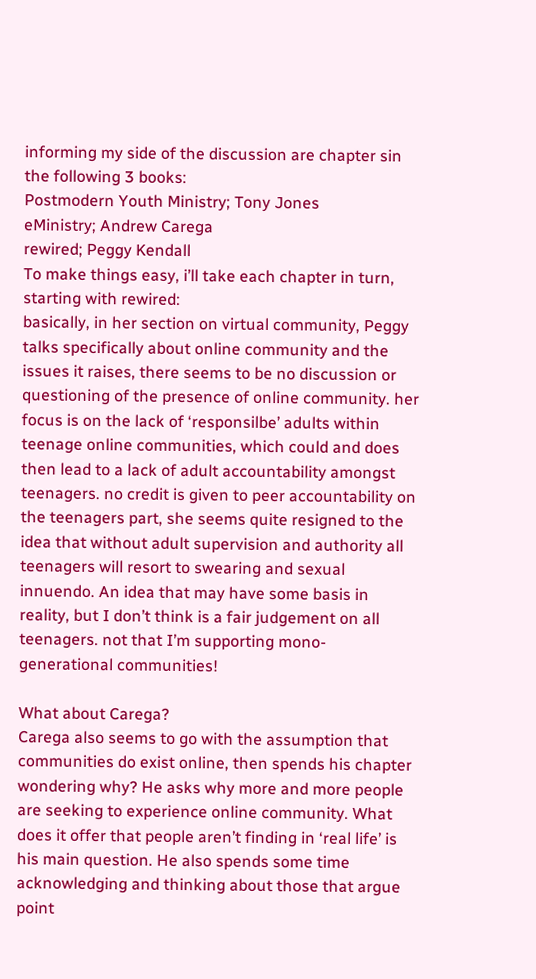informing my side of the discussion are chapter sin the following 3 books:
Postmodern Youth Ministry; Tony Jones
eMinistry; Andrew Carega
rewired; Peggy Kendall
To make things easy, i’ll take each chapter in turn, starting with rewired:
basically, in her section on virtual community, Peggy talks specifically about online community and the issues it raises, there seems to be no discussion or questioning of the presence of online community. her focus is on the lack of ‘responsilbe’ adults within teenage online communities, which could and does then lead to a lack of adult accountability amongst teenagers. no credit is given to peer accountability on the teenagers part, she seems quite resigned to the idea that without adult supervision and authority all teenagers will resort to swearing and sexual innuendo. An idea that may have some basis in reality, but I don’t think is a fair judgement on all teenagers. not that I’m supporting mono-generational communities!

What about Carega?
Carega also seems to go with the assumption that communities do exist online, then spends his chapter wondering why? He asks why more and more people are seeking to experience online community. What does it offer that people aren’t finding in ‘real life’ is his main question. He also spends some time acknowledging and thinking about those that argue point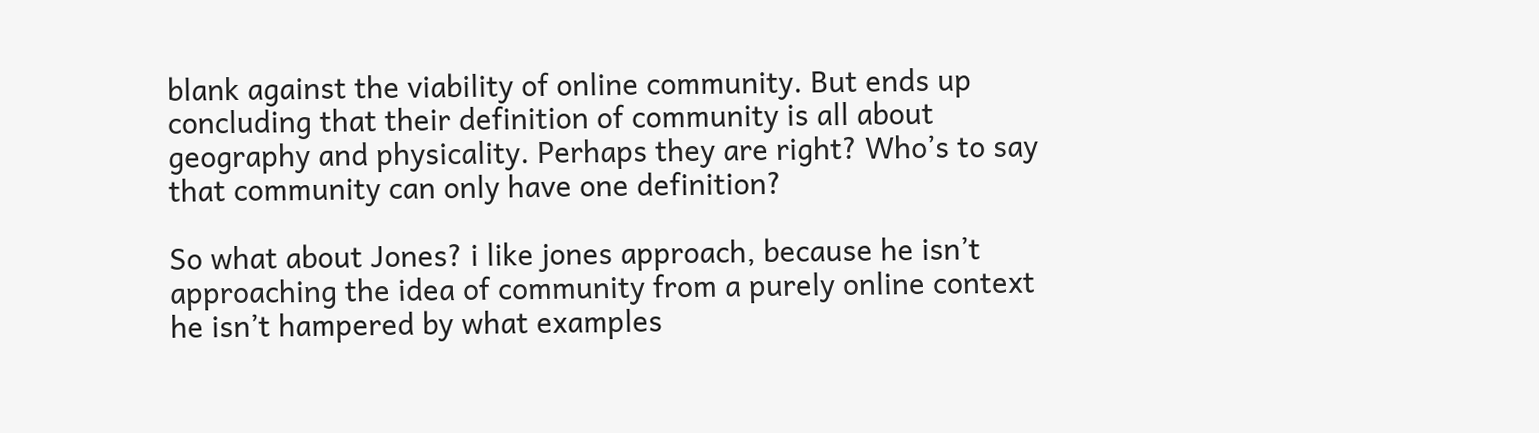blank against the viability of online community. But ends up concluding that their definition of community is all about geography and physicality. Perhaps they are right? Who’s to say that community can only have one definition?

So what about Jones? i like jones approach, because he isn’t approaching the idea of community from a purely online context he isn’t hampered by what examples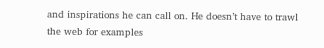and inspirations he can call on. He doesn’t have to trawl the web for examples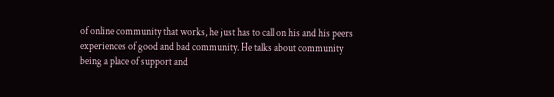of online community that works, he just has to call on his and his peers experiences of good and bad community. He talks about community being a place of support and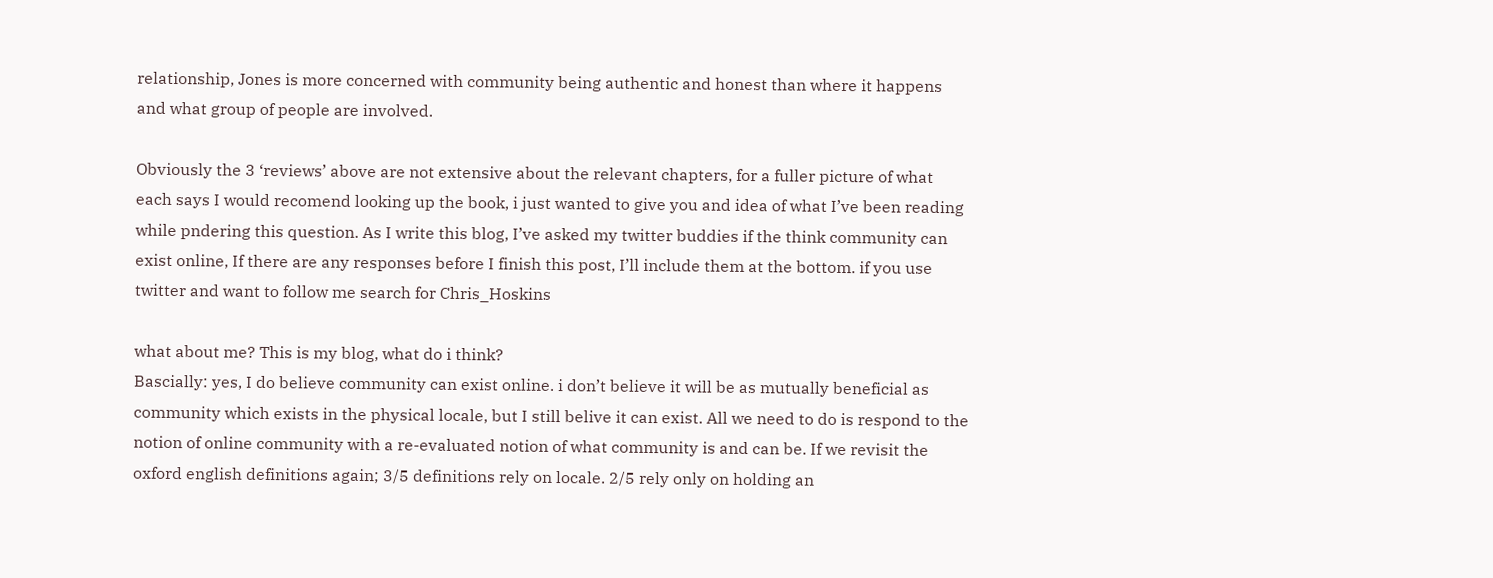relationship, Jones is more concerned with community being authentic and honest than where it happens and what group of people are involved.

Obviously the 3 ‘reviews’ above are not extensive about the relevant chapters, for a fuller picture of what each says I would recomend looking up the book, i just wanted to give you and idea of what I’ve been reading while pndering this question. As I write this blog, I’ve asked my twitter buddies if the think community can exist online, If there are any responses before I finish this post, I’ll include them at the bottom. if you use twitter and want to follow me search for Chris_Hoskins

what about me? This is my blog, what do i think?
Bascially: yes, I do believe community can exist online. i don’t believe it will be as mutually beneficial as community which exists in the physical locale, but I still belive it can exist. All we need to do is respond to the notion of online community with a re-evaluated notion of what community is and can be. If we revisit the oxford english definitions again; 3/5 definitions rely on locale. 2/5 rely only on holding an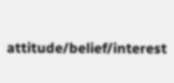attitude/belief/interest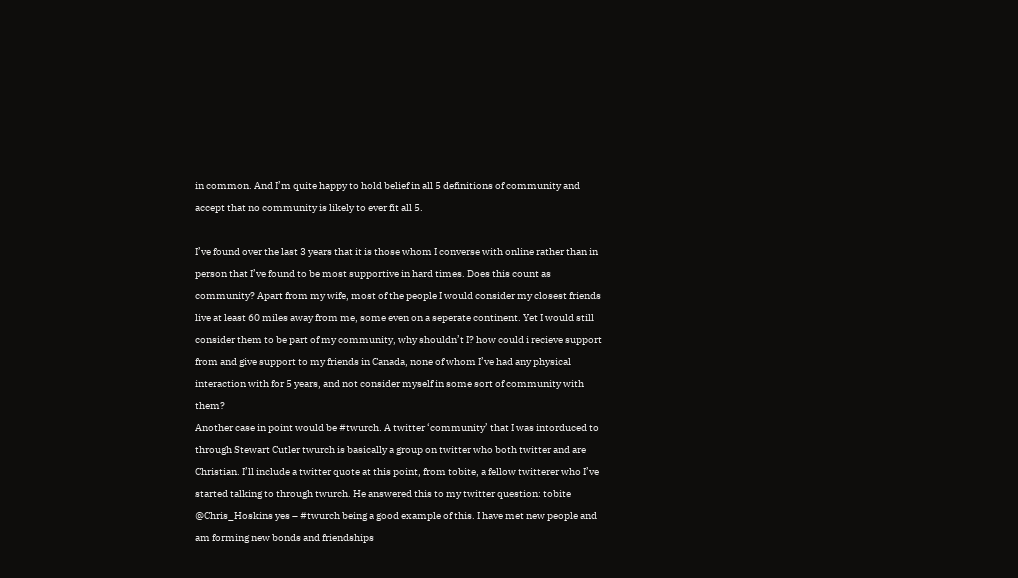in common. And I’m quite happy to hold belief in all 5 definitions of community and accept that no community is likely to ever fit all 5.

I’ve found over the last 3 years that it is those whom I converse with online rather than in person that I’ve found to be most supportive in hard times. Does this count as community? Apart from my wife, most of the people I would consider my closest friends live at least 60 miles away from me, some even on a seperate continent. Yet I would still consider them to be part of my community, why shouldn’t I? how could i recieve support from and give support to my friends in Canada, none of whom I’ve had any physical interaction with for 5 years, and not consider myself in some sort of community with them?
Another case in point would be #twurch. A twitter ‘community’ that I was intorduced to through Stewart Cutler twurch is basically a group on twitter who both twitter and are Christian. I’ll include a twitter quote at this point, from tobite, a fellow twitterer who I’ve started talking to through twurch. He answered this to my twitter question: tobite @Chris_Hoskins yes – #twurch being a good example of this. I have met new people and am forming new bonds and friendships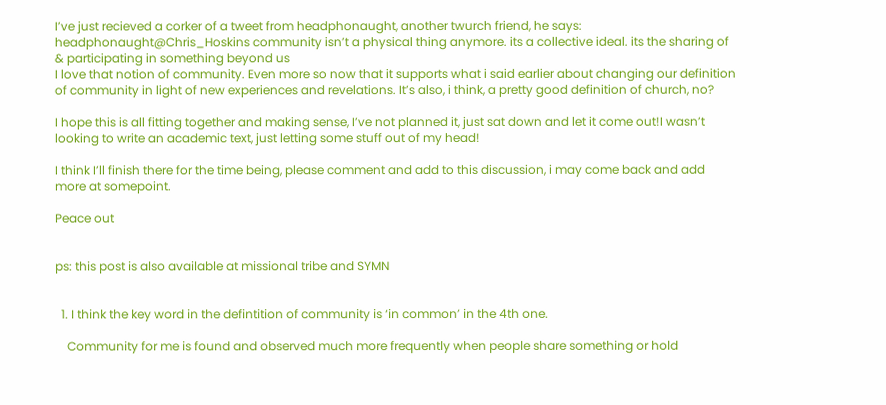I’ve just recieved a corker of a tweet from headphonaught, another twurch friend, he says:  headphonaught@Chris_Hoskins community isn’t a physical thing anymore. its a collective ideal. its the sharing of & participating in something beyond us
I love that notion of community. Even more so now that it supports what i said earlier about changing our definition of community in light of new experiences and revelations. It’s also, i think, a pretty good definition of church, no?

I hope this is all fitting together and making sense, I’ve not planned it, just sat down and let it come out!I wasn’t looking to write an academic text, just letting some stuff out of my head!

I think I’ll finish there for the time being, please comment and add to this discussion, i may come back and add more at somepoint.

Peace out


ps: this post is also available at missional tribe and SYMN


  1. I think the key word in the defintition of community is ‘in common’ in the 4th one.

    Community for me is found and observed much more frequently when people share something or hold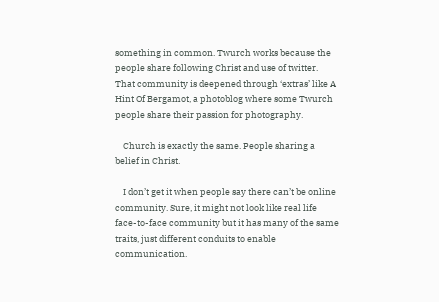something in common. Twurch works because the people share following Christ and use of twitter. That community is deepened through ‘extras’ like A Hint Of Bergamot, a photoblog where some Twurch people share their passion for photography.

    Church is exactly the same. People sharing a belief in Christ.

    I don’t get it when people say there can’t be online community. Sure, it might not look like real life face-to-face community but it has many of the same traits, just different conduits to enable communication.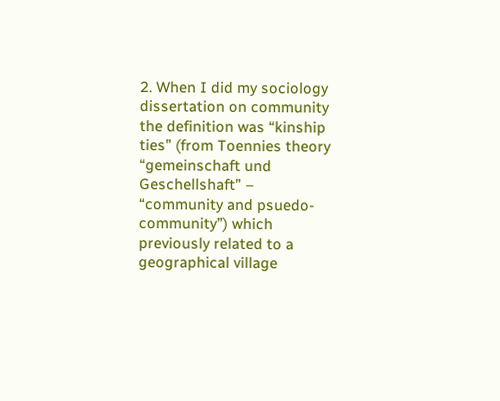2. When I did my sociology dissertation on community the definition was “kinship ties” (from Toennies theory “gemeinschaft und Geschellshaft” – “community and psuedo-community”) which previously related to a geographical village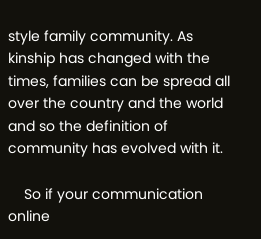style family community. As kinship has changed with the times, families can be spread all over the country and the world and so the definition of community has evolved with it.

    So if your communication online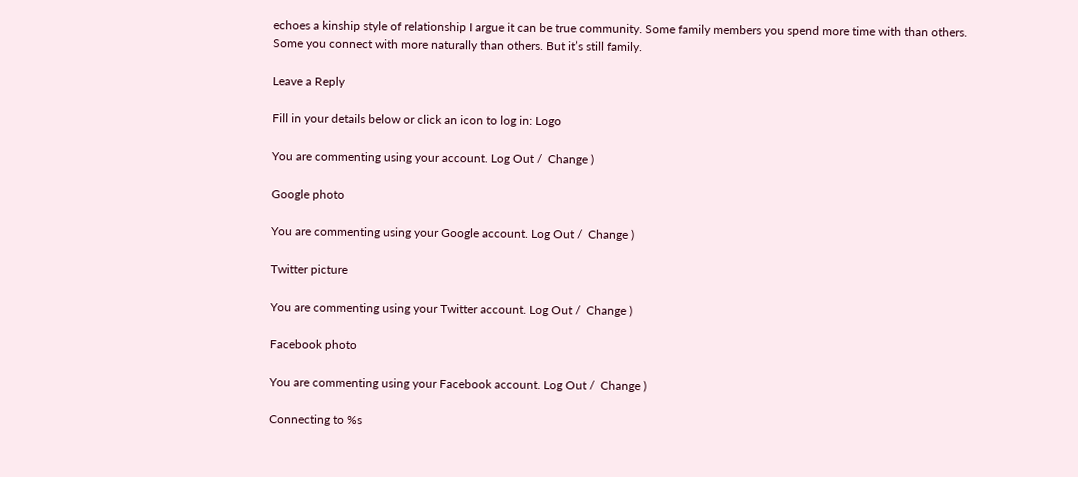echoes a kinship style of relationship I argue it can be true community. Some family members you spend more time with than others. Some you connect with more naturally than others. But it’s still family.

Leave a Reply

Fill in your details below or click an icon to log in: Logo

You are commenting using your account. Log Out /  Change )

Google photo

You are commenting using your Google account. Log Out /  Change )

Twitter picture

You are commenting using your Twitter account. Log Out /  Change )

Facebook photo

You are commenting using your Facebook account. Log Out /  Change )

Connecting to %s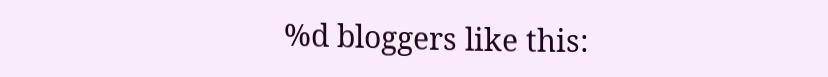%d bloggers like this: